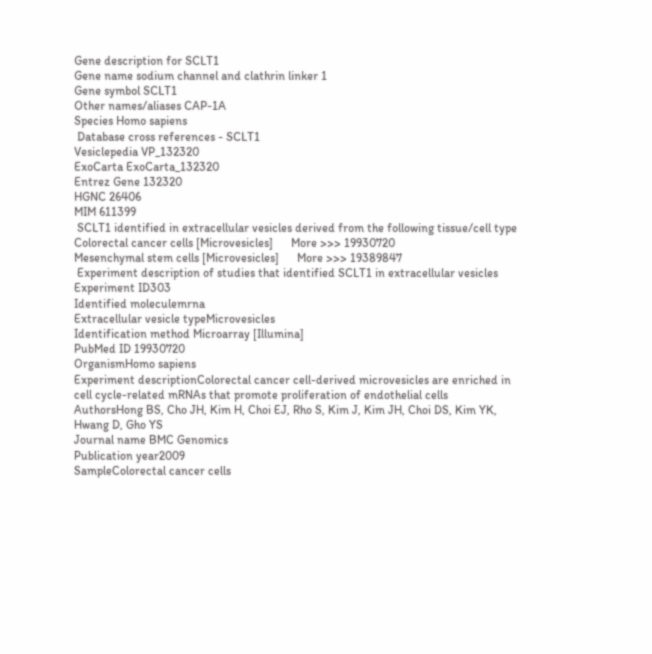Gene description for SCLT1
Gene name sodium channel and clathrin linker 1
Gene symbol SCLT1
Other names/aliases CAP-1A
Species Homo sapiens
 Database cross references - SCLT1
Vesiclepedia VP_132320
ExoCarta ExoCarta_132320
Entrez Gene 132320
HGNC 26406
MIM 611399
 SCLT1 identified in extracellular vesicles derived from the following tissue/cell type
Colorectal cancer cells [Microvesicles]      More >>> 19930720
Mesenchymal stem cells [Microvesicles]      More >>> 19389847
 Experiment description of studies that identified SCLT1 in extracellular vesicles
Experiment ID303
Identified moleculemrna
Extracellular vesicle typeMicrovesicles
Identification method Microarray [Illumina]
PubMed ID 19930720
OrganismHomo sapiens
Experiment descriptionColorectal cancer cell-derived microvesicles are enriched in cell cycle-related mRNAs that promote proliferation of endothelial cells
AuthorsHong BS, Cho JH, Kim H, Choi EJ, Rho S, Kim J, Kim JH, Choi DS, Kim YK, Hwang D, Gho YS
Journal name BMC Genomics
Publication year2009
SampleColorectal cancer cells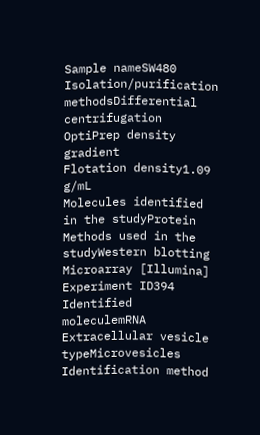Sample nameSW480
Isolation/purification methodsDifferential centrifugation
OptiPrep density gradient
Flotation density1.09 g/mL
Molecules identified in the studyProtein
Methods used in the studyWestern blotting
Microarray [Illumina]
Experiment ID394
Identified moleculemRNA
Extracellular vesicle typeMicrovesicles
Identification method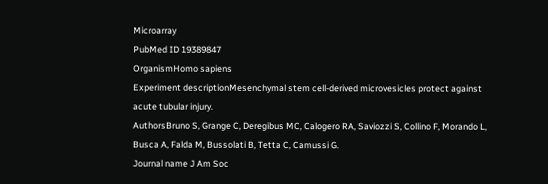Microarray
PubMed ID 19389847
OrganismHomo sapiens
Experiment descriptionMesenchymal stem cell-derived microvesicles protect against acute tubular injury.
AuthorsBruno S, Grange C, Deregibus MC, Calogero RA, Saviozzi S, Collino F, Morando L, Busca A, Falda M, Bussolati B, Tetta C, Camussi G.
Journal name J Am Soc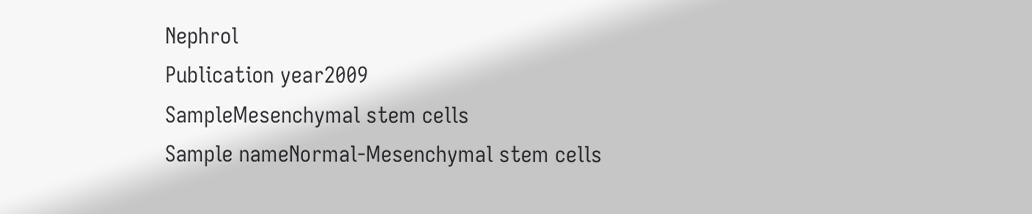Nephrol
Publication year2009
SampleMesenchymal stem cells
Sample nameNormal-Mesenchymal stem cells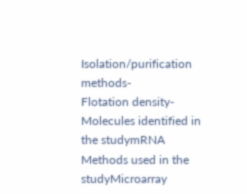Isolation/purification methods-
Flotation density-
Molecules identified in the studymRNA
Methods used in the studyMicroarray